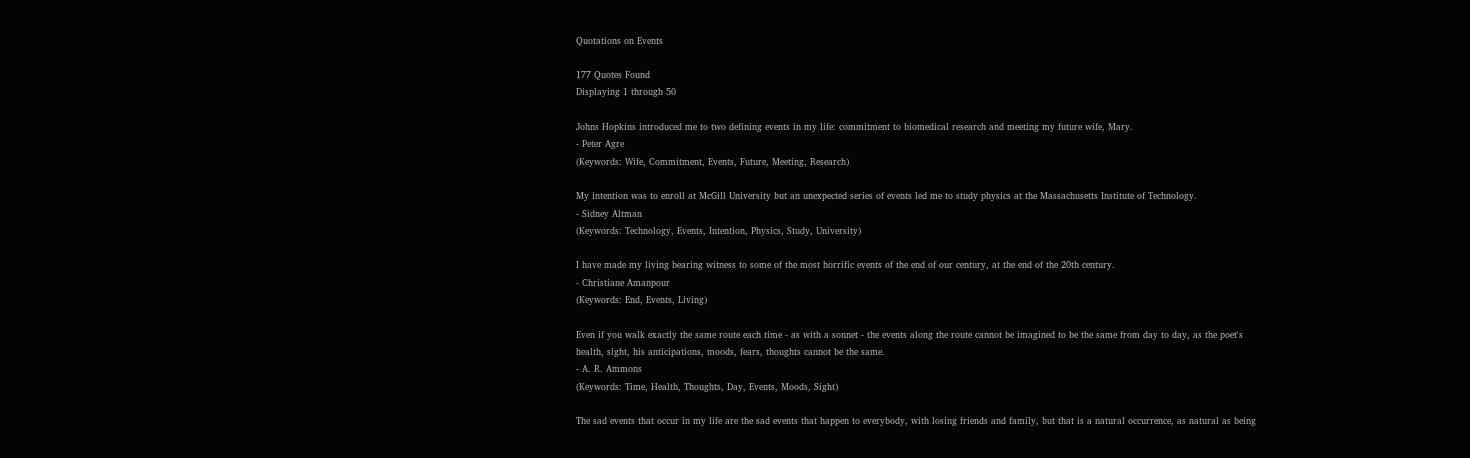Quotations on Events

177 Quotes Found
Displaying 1 through 50

Johns Hopkins introduced me to two defining events in my life: commitment to biomedical research and meeting my future wife, Mary.
- Peter Agre
(Keywords: Wife, Commitment, Events, Future, Meeting, Research)

My intention was to enroll at McGill University but an unexpected series of events led me to study physics at the Massachusetts Institute of Technology.
- Sidney Altman
(Keywords: Technology, Events, Intention, Physics, Study, University)

I have made my living bearing witness to some of the most horrific events of the end of our century, at the end of the 20th century.
- Christiane Amanpour
(Keywords: End, Events, Living)

Even if you walk exactly the same route each time - as with a sonnet - the events along the route cannot be imagined to be the same from day to day, as the poet's health, sight, his anticipations, moods, fears, thoughts cannot be the same.
- A. R. Ammons
(Keywords: Time, Health, Thoughts, Day, Events, Moods, Sight)

The sad events that occur in my life are the sad events that happen to everybody, with losing friends and family, but that is a natural occurrence, as natural as being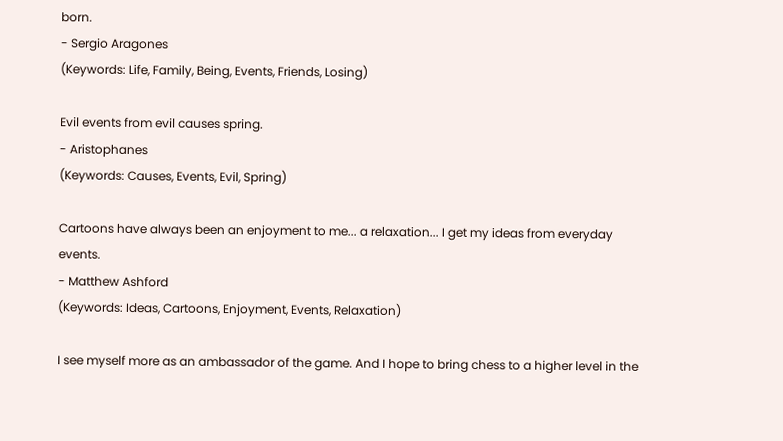born.
- Sergio Aragones
(Keywords: Life, Family, Being, Events, Friends, Losing)

Evil events from evil causes spring.
- Aristophanes
(Keywords: Causes, Events, Evil, Spring)

Cartoons have always been an enjoyment to me... a relaxation... I get my ideas from everyday events.
- Matthew Ashford
(Keywords: Ideas, Cartoons, Enjoyment, Events, Relaxation)

I see myself more as an ambassador of the game. And I hope to bring chess to a higher level in the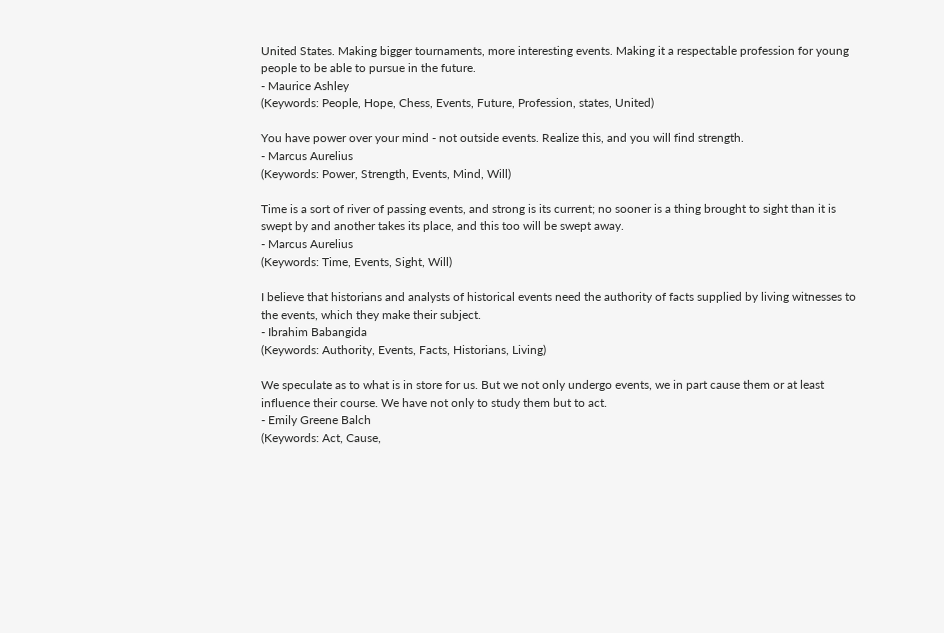United States. Making bigger tournaments, more interesting events. Making it a respectable profession for young people to be able to pursue in the future.
- Maurice Ashley
(Keywords: People, Hope, Chess, Events, Future, Profession, states, United)

You have power over your mind - not outside events. Realize this, and you will find strength.
- Marcus Aurelius
(Keywords: Power, Strength, Events, Mind, Will)

Time is a sort of river of passing events, and strong is its current; no sooner is a thing brought to sight than it is swept by and another takes its place, and this too will be swept away.
- Marcus Aurelius
(Keywords: Time, Events, Sight, Will)

I believe that historians and analysts of historical events need the authority of facts supplied by living witnesses to the events, which they make their subject.
- Ibrahim Babangida
(Keywords: Authority, Events, Facts, Historians, Living)

We speculate as to what is in store for us. But we not only undergo events, we in part cause them or at least influence their course. We have not only to study them but to act.
- Emily Greene Balch
(Keywords: Act, Cause,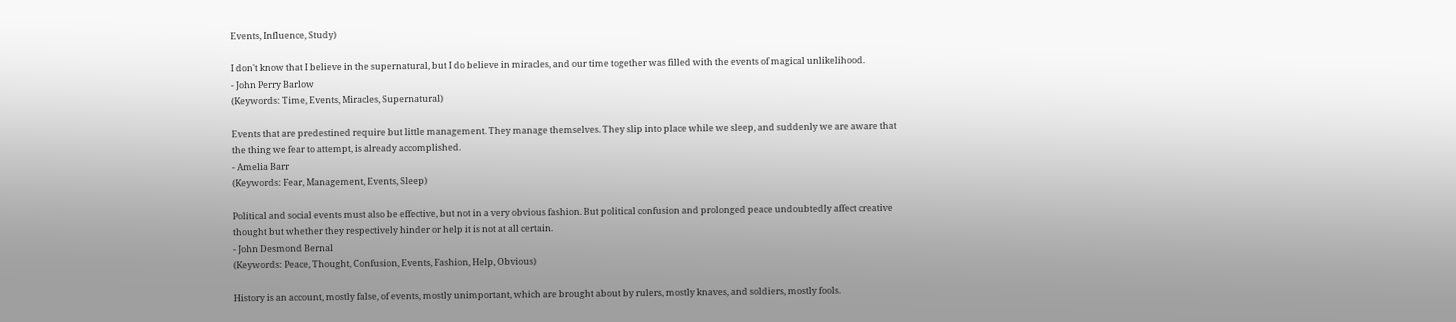Events, Influence, Study)

I don't know that I believe in the supernatural, but I do believe in miracles, and our time together was filled with the events of magical unlikelihood.
- John Perry Barlow
(Keywords: Time, Events, Miracles, Supernatural)

Events that are predestined require but little management. They manage themselves. They slip into place while we sleep, and suddenly we are aware that the thing we fear to attempt, is already accomplished.
- Amelia Barr
(Keywords: Fear, Management, Events, Sleep)

Political and social events must also be effective, but not in a very obvious fashion. But political confusion and prolonged peace undoubtedly affect creative thought but whether they respectively hinder or help it is not at all certain.
- John Desmond Bernal
(Keywords: Peace, Thought, Confusion, Events, Fashion, Help, Obvious)

History is an account, mostly false, of events, mostly unimportant, which are brought about by rulers, mostly knaves, and soldiers, mostly fools.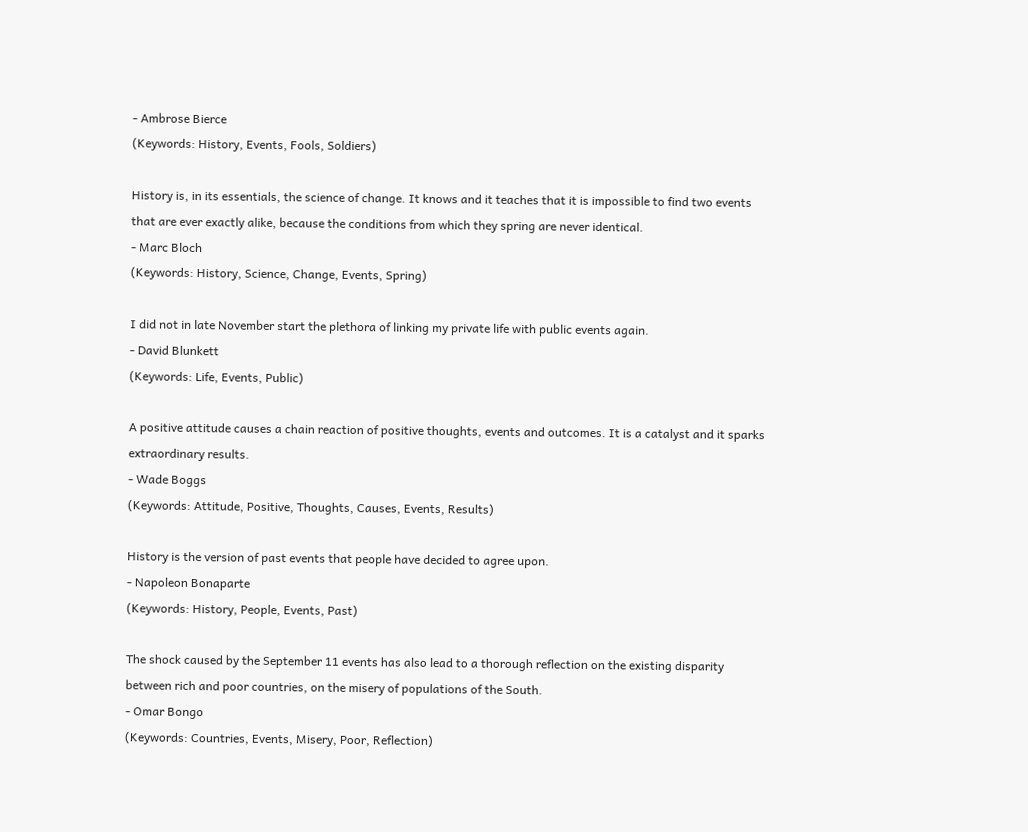- Ambrose Bierce
(Keywords: History, Events, Fools, Soldiers)

History is, in its essentials, the science of change. It knows and it teaches that it is impossible to find two events that are ever exactly alike, because the conditions from which they spring are never identical.
- Marc Bloch
(Keywords: History, Science, Change, Events, Spring)

I did not in late November start the plethora of linking my private life with public events again.
- David Blunkett
(Keywords: Life, Events, Public)

A positive attitude causes a chain reaction of positive thoughts, events and outcomes. It is a catalyst and it sparks extraordinary results.
- Wade Boggs
(Keywords: Attitude, Positive, Thoughts, Causes, Events, Results)

History is the version of past events that people have decided to agree upon.
- Napoleon Bonaparte
(Keywords: History, People, Events, Past)

The shock caused by the September 11 events has also lead to a thorough reflection on the existing disparity between rich and poor countries, on the misery of populations of the South.
- Omar Bongo
(Keywords: Countries, Events, Misery, Poor, Reflection)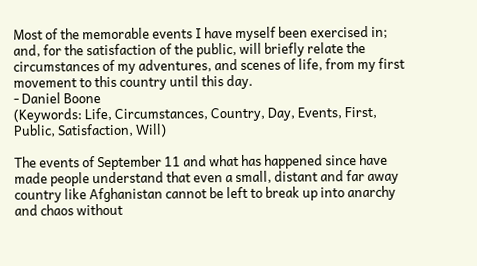Most of the memorable events I have myself been exercised in; and, for the satisfaction of the public, will briefly relate the circumstances of my adventures, and scenes of life, from my first movement to this country until this day.
- Daniel Boone
(Keywords: Life, Circumstances, Country, Day, Events, First, Public, Satisfaction, Will)

The events of September 11 and what has happened since have made people understand that even a small, distant and far away country like Afghanistan cannot be left to break up into anarchy and chaos without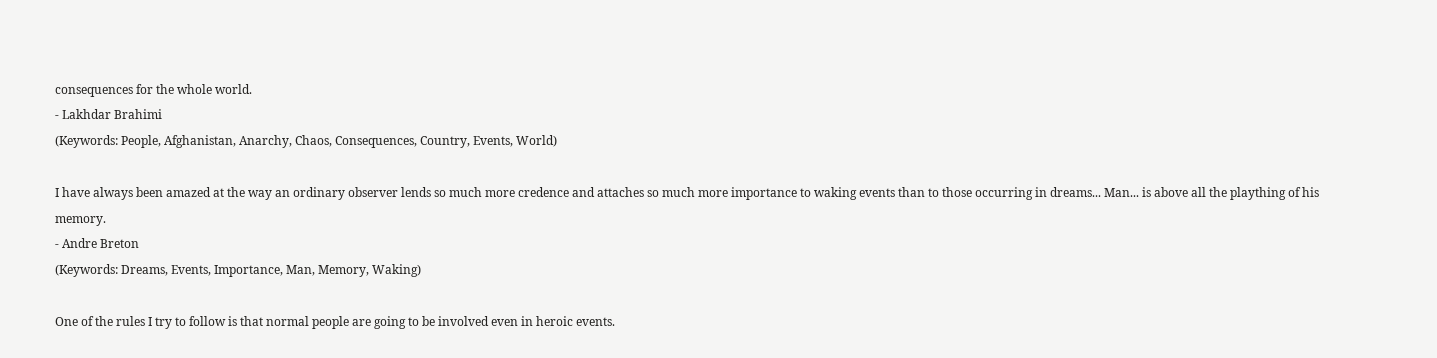consequences for the whole world.
- Lakhdar Brahimi
(Keywords: People, Afghanistan, Anarchy, Chaos, Consequences, Country, Events, World)

I have always been amazed at the way an ordinary observer lends so much more credence and attaches so much more importance to waking events than to those occurring in dreams... Man... is above all the plaything of his memory.
- Andre Breton
(Keywords: Dreams, Events, Importance, Man, Memory, Waking)

One of the rules I try to follow is that normal people are going to be involved even in heroic events.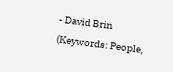- David Brin
(Keywords: People,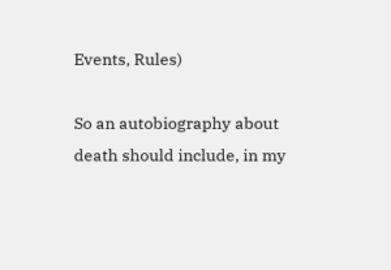Events, Rules)

So an autobiography about death should include, in my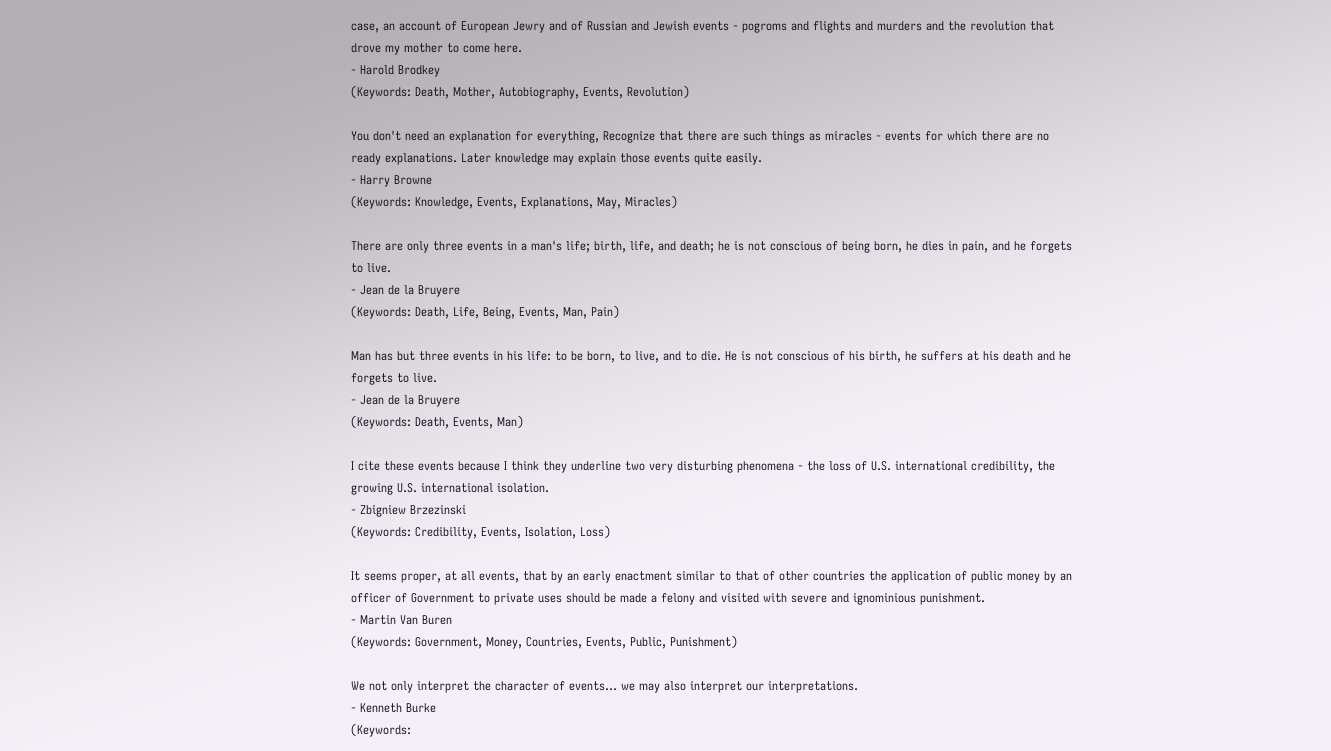case, an account of European Jewry and of Russian and Jewish events - pogroms and flights and murders and the revolution that drove my mother to come here.
- Harold Brodkey
(Keywords: Death, Mother, Autobiography, Events, Revolution)

You don't need an explanation for everything, Recognize that there are such things as miracles - events for which there are no ready explanations. Later knowledge may explain those events quite easily.
- Harry Browne
(Keywords: Knowledge, Events, Explanations, May, Miracles)

There are only three events in a man's life; birth, life, and death; he is not conscious of being born, he dies in pain, and he forgets to live.
- Jean de la Bruyere
(Keywords: Death, Life, Being, Events, Man, Pain)

Man has but three events in his life: to be born, to live, and to die. He is not conscious of his birth, he suffers at his death and he forgets to live.
- Jean de la Bruyere
(Keywords: Death, Events, Man)

I cite these events because I think they underline two very disturbing phenomena - the loss of U.S. international credibility, the growing U.S. international isolation.
- Zbigniew Brzezinski
(Keywords: Credibility, Events, Isolation, Loss)

It seems proper, at all events, that by an early enactment similar to that of other countries the application of public money by an officer of Government to private uses should be made a felony and visited with severe and ignominious punishment.
- Martin Van Buren
(Keywords: Government, Money, Countries, Events, Public, Punishment)

We not only interpret the character of events... we may also interpret our interpretations.
- Kenneth Burke
(Keywords: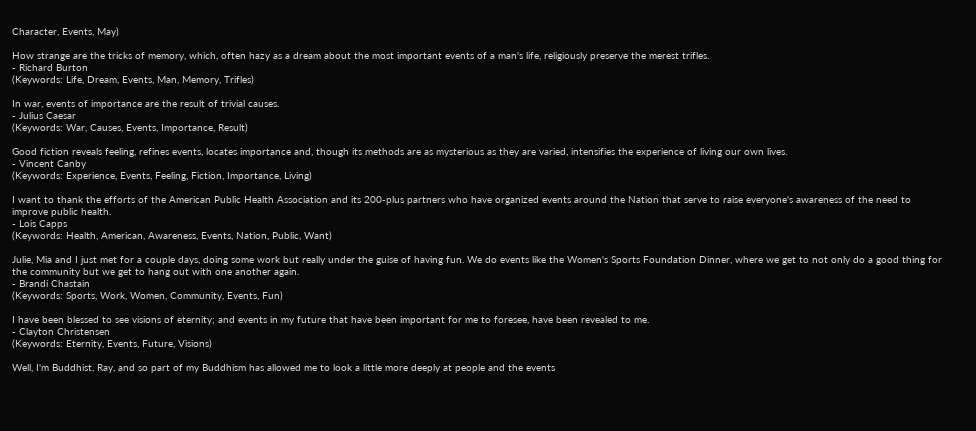Character, Events, May)

How strange are the tricks of memory, which, often hazy as a dream about the most important events of a man's life, religiously preserve the merest trifles.
- Richard Burton
(Keywords: Life, Dream, Events, Man, Memory, Trifles)

In war, events of importance are the result of trivial causes.
- Julius Caesar
(Keywords: War, Causes, Events, Importance, Result)

Good fiction reveals feeling, refines events, locates importance and, though its methods are as mysterious as they are varied, intensifies the experience of living our own lives.
- Vincent Canby
(Keywords: Experience, Events, Feeling, Fiction, Importance, Living)

I want to thank the efforts of the American Public Health Association and its 200-plus partners who have organized events around the Nation that serve to raise everyone's awareness of the need to improve public health.
- Lois Capps
(Keywords: Health, American, Awareness, Events, Nation, Public, Want)

Julie, Mia and I just met for a couple days, doing some work but really under the guise of having fun. We do events like the Women's Sports Foundation Dinner, where we get to not only do a good thing for the community but we get to hang out with one another again.
- Brandi Chastain
(Keywords: Sports, Work, Women, Community, Events, Fun)

I have been blessed to see visions of eternity; and events in my future that have been important for me to foresee, have been revealed to me.
- Clayton Christensen
(Keywords: Eternity, Events, Future, Visions)

Well, I'm Buddhist, Ray, and so part of my Buddhism has allowed me to look a little more deeply at people and the events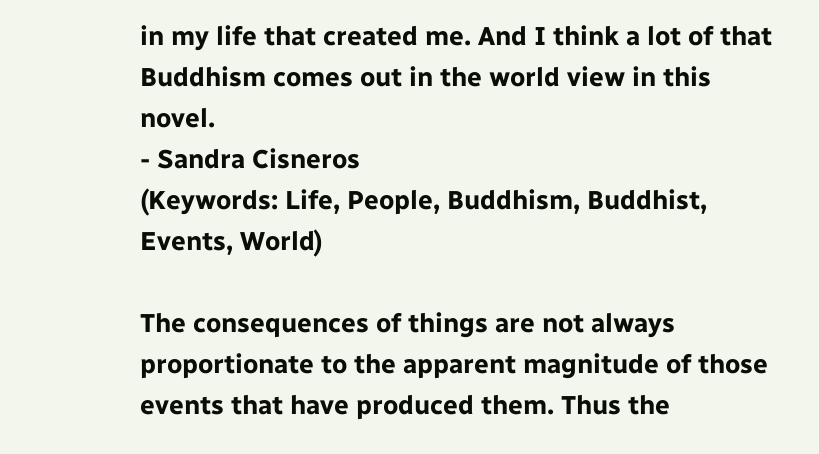in my life that created me. And I think a lot of that Buddhism comes out in the world view in this novel.
- Sandra Cisneros
(Keywords: Life, People, Buddhism, Buddhist, Events, World)

The consequences of things are not always proportionate to the apparent magnitude of those events that have produced them. Thus the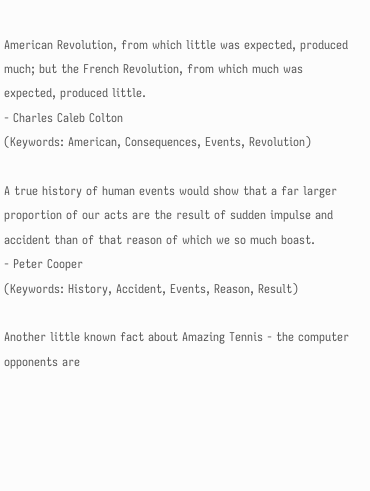American Revolution, from which little was expected, produced much; but the French Revolution, from which much was expected, produced little.
- Charles Caleb Colton
(Keywords: American, Consequences, Events, Revolution)

A true history of human events would show that a far larger proportion of our acts are the result of sudden impulse and accident than of that reason of which we so much boast.
- Peter Cooper
(Keywords: History, Accident, Events, Reason, Result)

Another little known fact about Amazing Tennis - the computer opponents are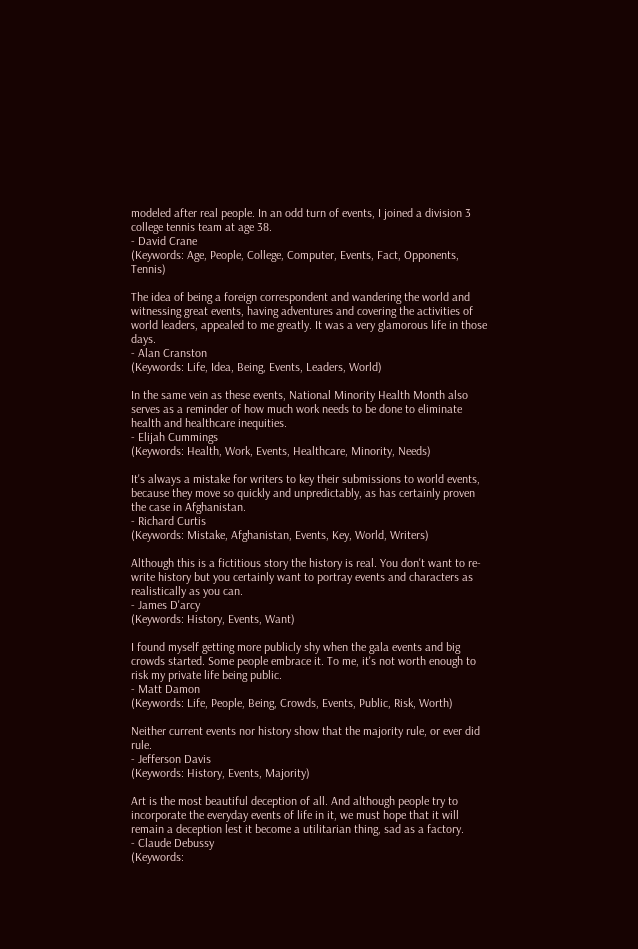modeled after real people. In an odd turn of events, I joined a division 3 college tennis team at age 38.
- David Crane
(Keywords: Age, People, College, Computer, Events, Fact, Opponents, Tennis)

The idea of being a foreign correspondent and wandering the world and witnessing great events, having adventures and covering the activities of world leaders, appealed to me greatly. It was a very glamorous life in those days.
- Alan Cranston
(Keywords: Life, Idea, Being, Events, Leaders, World)

In the same vein as these events, National Minority Health Month also serves as a reminder of how much work needs to be done to eliminate health and healthcare inequities.
- Elijah Cummings
(Keywords: Health, Work, Events, Healthcare, Minority, Needs)

It's always a mistake for writers to key their submissions to world events, because they move so quickly and unpredictably, as has certainly proven the case in Afghanistan.
- Richard Curtis
(Keywords: Mistake, Afghanistan, Events, Key, World, Writers)

Although this is a fictitious story the history is real. You don't want to re-write history but you certainly want to portray events and characters as realistically as you can.
- James D'arcy
(Keywords: History, Events, Want)

I found myself getting more publicly shy when the gala events and big crowds started. Some people embrace it. To me, it's not worth enough to risk my private life being public.
- Matt Damon
(Keywords: Life, People, Being, Crowds, Events, Public, Risk, Worth)

Neither current events nor history show that the majority rule, or ever did rule.
- Jefferson Davis
(Keywords: History, Events, Majority)

Art is the most beautiful deception of all. And although people try to incorporate the everyday events of life in it, we must hope that it will remain a deception lest it become a utilitarian thing, sad as a factory.
- Claude Debussy
(Keywords: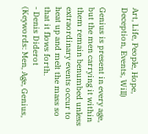Art, Life, People, Hope, Deception, Events, Will)

Genius is present in every age, but the men carrying it within them remain benumbed unless extraordinary events occur to heat up and melt the mass so that it flows forth.
- Denis Diderot
(Keywords: Men, Age, Genius,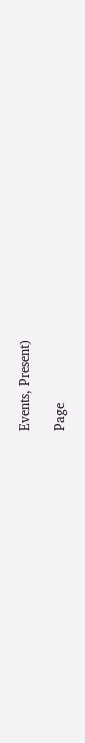Events, Present)

Page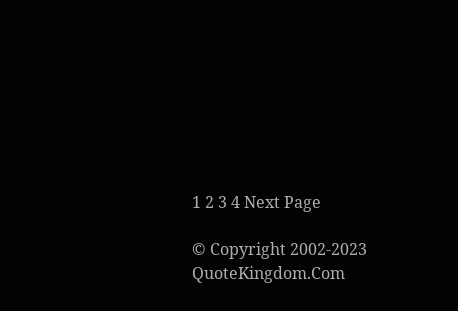1 2 3 4 Next Page

© Copyright 2002-2023 QuoteKingdom.Com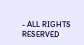- ALL RIGHTS RESERVED